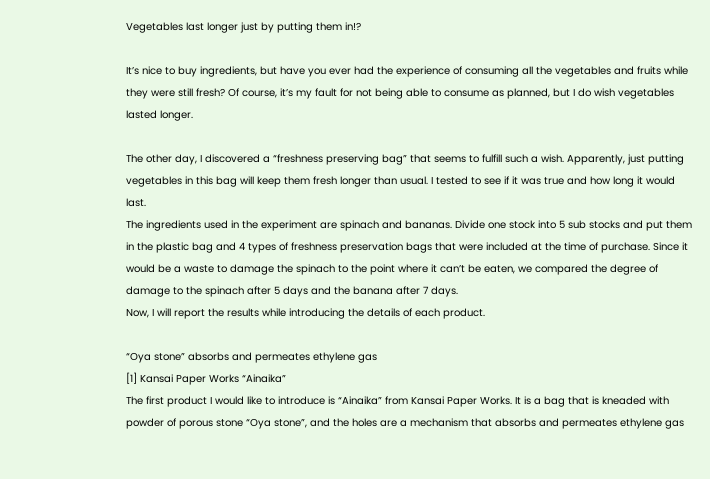Vegetables last longer just by putting them in!?

It’s nice to buy ingredients, but have you ever had the experience of consuming all the vegetables and fruits while they were still fresh? Of course, it’s my fault for not being able to consume as planned, but I do wish vegetables lasted longer.

The other day, I discovered a “freshness preserving bag” that seems to fulfill such a wish. Apparently, just putting vegetables in this bag will keep them fresh longer than usual. I tested to see if it was true and how long it would last.
The ingredients used in the experiment are spinach and bananas. Divide one stock into 5 sub stocks and put them in the plastic bag and 4 types of freshness preservation bags that were included at the time of purchase. Since it would be a waste to damage the spinach to the point where it can’t be eaten, we compared the degree of damage to the spinach after 5 days and the banana after 7 days.
Now, I will report the results while introducing the details of each product.

“Oya stone” absorbs and permeates ethylene gas
[1] Kansai Paper Works “Ainaika”
The first product I would like to introduce is “Ainaika” from Kansai Paper Works. It is a bag that is kneaded with powder of porous stone “Oya stone”, and the holes are a mechanism that absorbs and permeates ethylene gas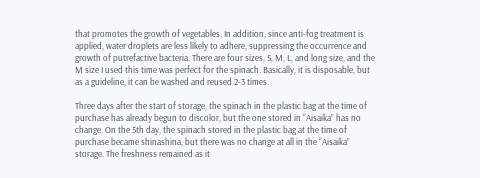that promotes the growth of vegetables. In addition, since anti-fog treatment is applied, water droplets are less likely to adhere, suppressing the occurrence and growth of putrefactive bacteria. There are four sizes, S, M, L, and long size, and the M size I used this time was perfect for the spinach. Basically, it is disposable, but as a guideline, it can be washed and reused 2-3 times.

Three days after the start of storage, the spinach in the plastic bag at the time of purchase has already begun to discolor, but the one stored in “Aisaika” has no change. On the 5th day, the spinach stored in the plastic bag at the time of purchase became shinashina, but there was no change at all in the “Aisaika” storage. The freshness remained as it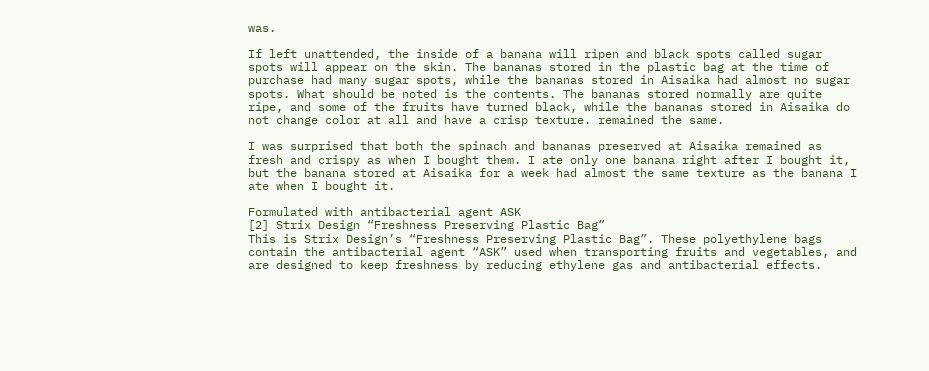was.

If left unattended, the inside of a banana will ripen and black spots called sugar spots will appear on the skin. The bananas stored in the plastic bag at the time of purchase had many sugar spots, while the bananas stored in Aisaika had almost no sugar spots. What should be noted is the contents. The bananas stored normally are quite ripe, and some of the fruits have turned black, while the bananas stored in Aisaika do not change color at all and have a crisp texture. remained the same.

I was surprised that both the spinach and bananas preserved at Aisaika remained as fresh and crispy as when I bought them. I ate only one banana right after I bought it, but the banana stored at Aisaika for a week had almost the same texture as the banana I ate when I bought it.

Formulated with antibacterial agent ASK
[2] Strix Design “Freshness Preserving Plastic Bag”
This is Strix Design’s “Freshness Preserving Plastic Bag”. These polyethylene bags contain the antibacterial agent “ASK” used when transporting fruits and vegetables, and are designed to keep freshness by reducing ethylene gas and antibacterial effects.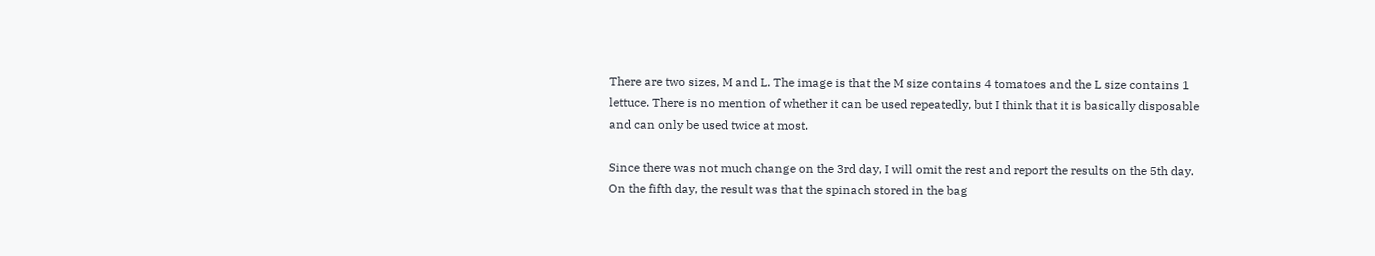There are two sizes, M and L. The image is that the M size contains 4 tomatoes and the L size contains 1 lettuce. There is no mention of whether it can be used repeatedly, but I think that it is basically disposable and can only be used twice at most.

Since there was not much change on the 3rd day, I will omit the rest and report the results on the 5th day. On the fifth day, the result was that the spinach stored in the bag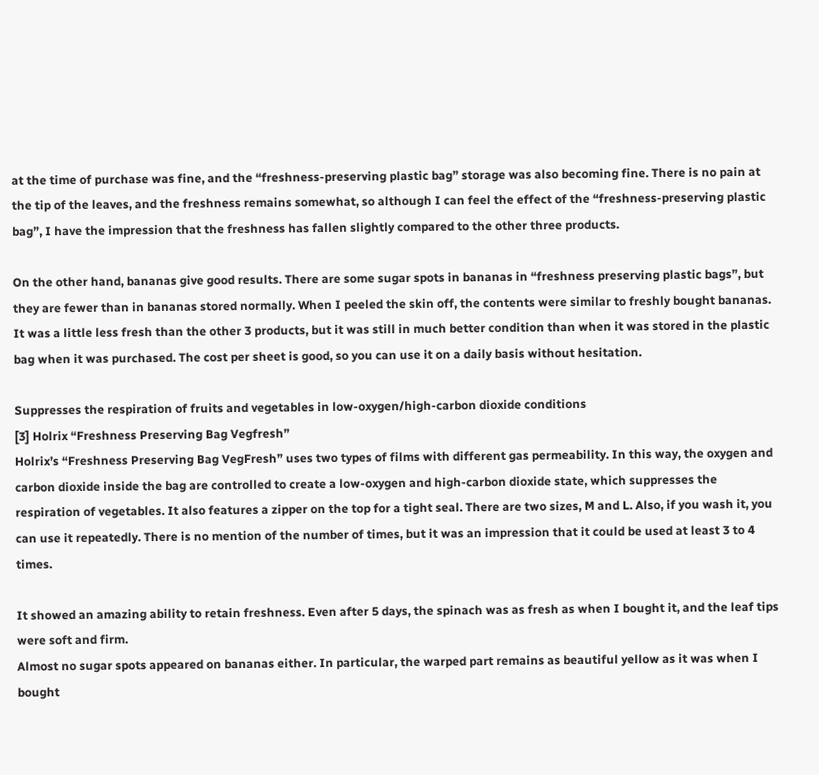at the time of purchase was fine, and the “freshness-preserving plastic bag” storage was also becoming fine. There is no pain at the tip of the leaves, and the freshness remains somewhat, so although I can feel the effect of the “freshness-preserving plastic bag”, I have the impression that the freshness has fallen slightly compared to the other three products.

On the other hand, bananas give good results. There are some sugar spots in bananas in “freshness preserving plastic bags”, but they are fewer than in bananas stored normally. When I peeled the skin off, the contents were similar to freshly bought bananas.
It was a little less fresh than the other 3 products, but it was still in much better condition than when it was stored in the plastic bag when it was purchased. The cost per sheet is good, so you can use it on a daily basis without hesitation.

Suppresses the respiration of fruits and vegetables in low-oxygen/high-carbon dioxide conditions
[3] Holrix “Freshness Preserving Bag Vegfresh”
Holrix’s “Freshness Preserving Bag VegFresh” uses two types of films with different gas permeability. In this way, the oxygen and carbon dioxide inside the bag are controlled to create a low-oxygen and high-carbon dioxide state, which suppresses the respiration of vegetables. It also features a zipper on the top for a tight seal. There are two sizes, M and L. Also, if you wash it, you can use it repeatedly. There is no mention of the number of times, but it was an impression that it could be used at least 3 to 4 times.

It showed an amazing ability to retain freshness. Even after 5 days, the spinach was as fresh as when I bought it, and the leaf tips were soft and firm.
Almost no sugar spots appeared on bananas either. In particular, the warped part remains as beautiful yellow as it was when I bought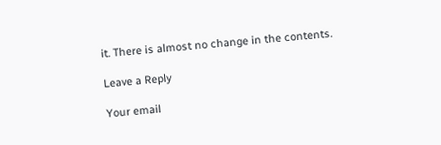it. There is almost no change in the contents.

Leave a Reply

Your email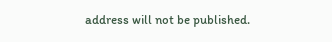address will not be published.